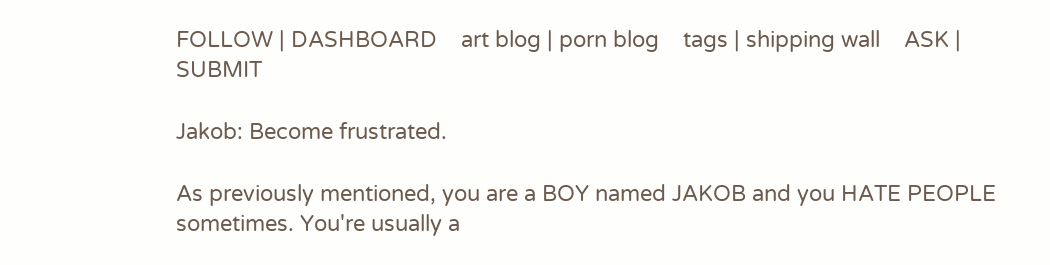FOLLOW | DASHBOARD    art blog | porn blog    tags | shipping wall    ASK | SUBMIT

Jakob: Become frustrated.

As previously mentioned, you are a BOY named JAKOB and you HATE PEOPLE sometimes. You're usually a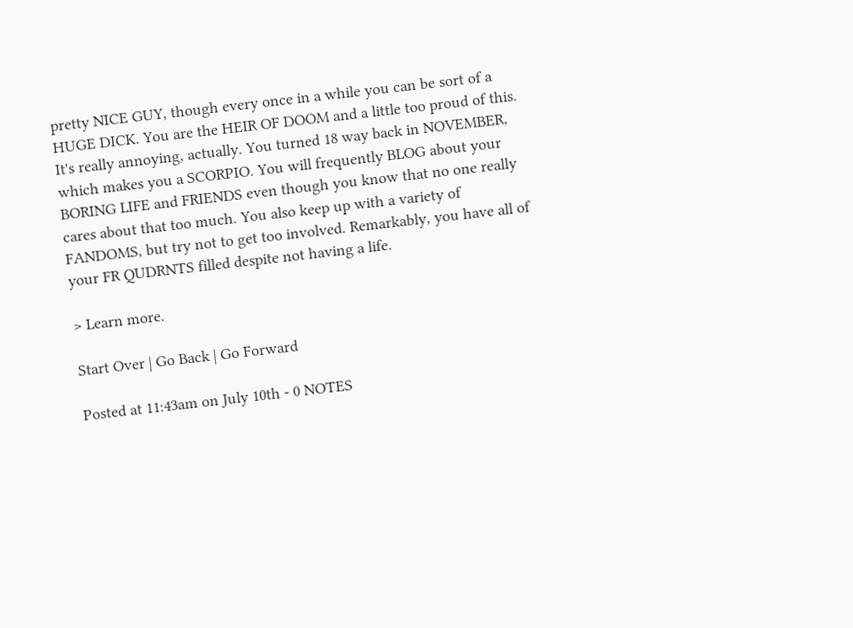pretty NICE GUY, though every once in a while you can be sort of a HUGE DICK. You are the HEIR OF DOOM and a little too proud of this. It's really annoying, actually. You turned 18 way back in NOVEMBER, which makes you a SCORPIO. You will frequently BLOG about your BORING LIFE and FRIENDS even though you know that no one really cares about that too much. You also keep up with a variety of FANDOMS, but try not to get too involved. Remarkably, you have all of your FR QUDRNTS filled despite not having a life.

> Learn more.

Start Over | Go Back | Go Forward

Posted at 11:43am on July 10th - 0 NOTES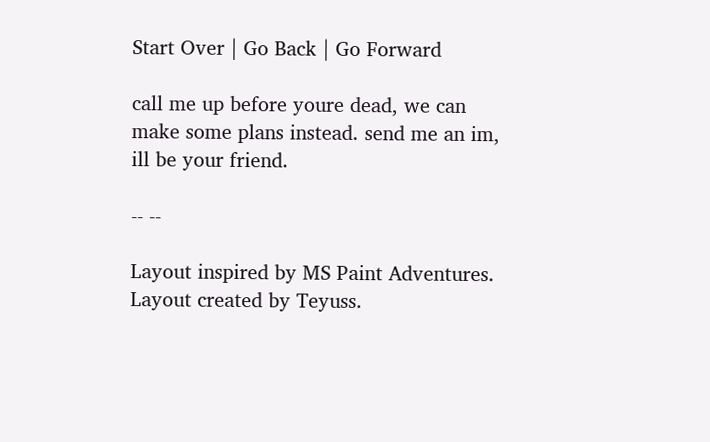Start Over | Go Back | Go Forward

call me up before youre dead, we can make some plans instead. send me an im, ill be your friend.

-- --

Layout inspired by MS Paint Adventures.
Layout created by Teyuss.